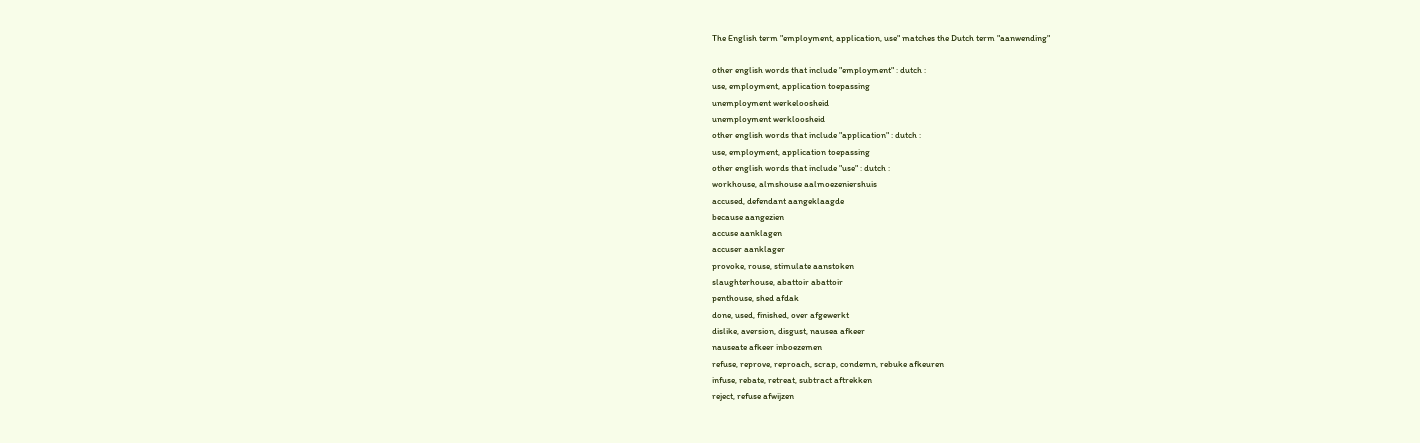The English term "employment, application, use" matches the Dutch term "aanwending"

other english words that include "employment" : dutch :
use, employment, application toepassing
unemployment werkeloosheid
unemployment werkloosheid
other english words that include "application" : dutch :
use, employment, application toepassing
other english words that include "use" : dutch :
workhouse, almshouse aalmoezeniershuis
accused, defendant aangeklaagde
because aangezien
accuse aanklagen
accuser aanklager
provoke, rouse, stimulate aanstoken
slaughterhouse, abattoir abattoir
penthouse, shed afdak
done, used, finished, over afgewerkt
dislike, aversion, disgust, nausea afkeer
nauseate afkeer inboezemen
refuse, reprove, reproach, scrap, condemn, rebuke afkeuren
infuse, rebate, retreat, subtract aftrekken
reject, refuse afwijzen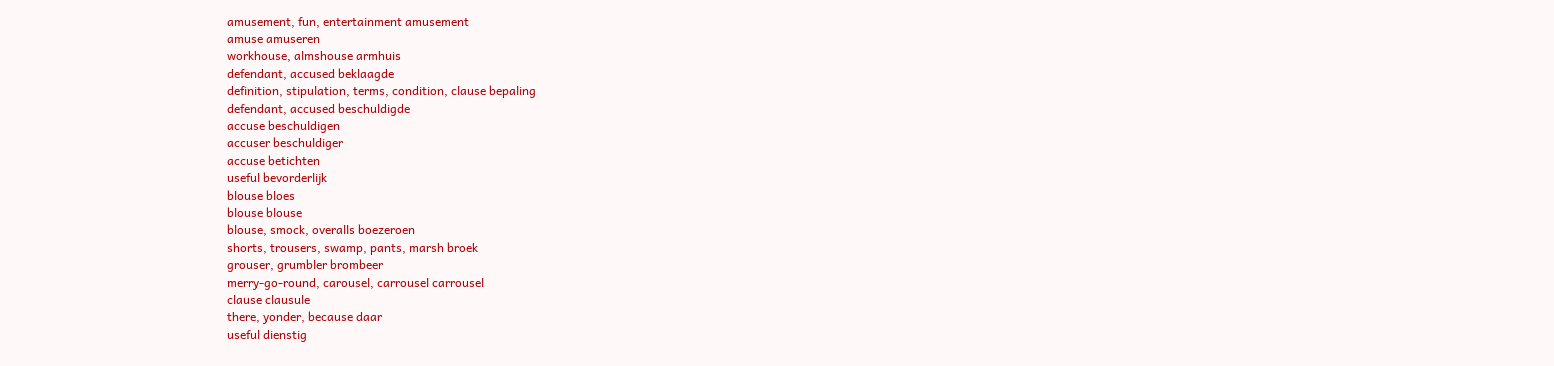amusement, fun, entertainment amusement
amuse amuseren
workhouse, almshouse armhuis
defendant, accused beklaagde
definition, stipulation, terms, condition, clause bepaling
defendant, accused beschuldigde
accuse beschuldigen
accuser beschuldiger
accuse betichten
useful bevorderlijk
blouse bloes
blouse blouse
blouse, smock, overalls boezeroen
shorts, trousers, swamp, pants, marsh broek
grouser, grumbler brombeer
merry-go-round, carousel, carrousel carrousel
clause clausule
there, yonder, because daar
useful dienstig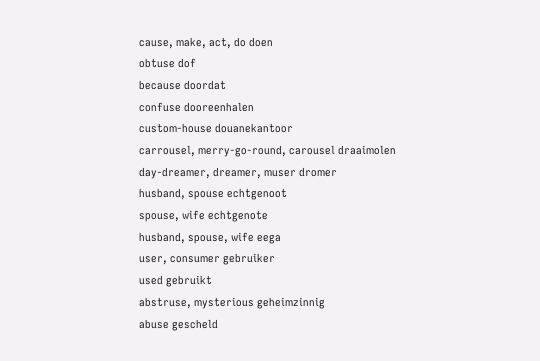cause, make, act, do doen
obtuse dof
because doordat
confuse dooreenhalen
custom-house douanekantoor
carrousel, merry-go-round, carousel draaimolen
day-dreamer, dreamer, muser dromer
husband, spouse echtgenoot
spouse, wife echtgenote
husband, spouse, wife eega
user, consumer gebruiker
used gebruikt
abstruse, mysterious geheimzinnig
abuse gescheld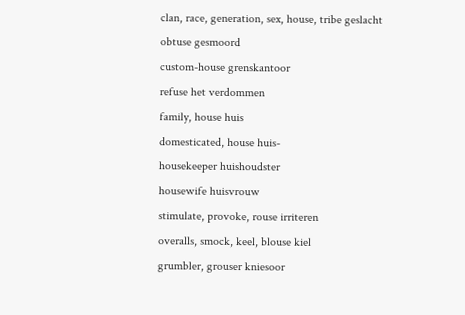clan, race, generation, sex, house, tribe geslacht
obtuse gesmoord
custom-house grenskantoor
refuse het verdommen
family, house huis
domesticated, house huis-
housekeeper huishoudster
housewife huisvrouw
stimulate, provoke, rouse irriteren
overalls, smock, keel, blouse kiel
grumbler, grouser kniesoor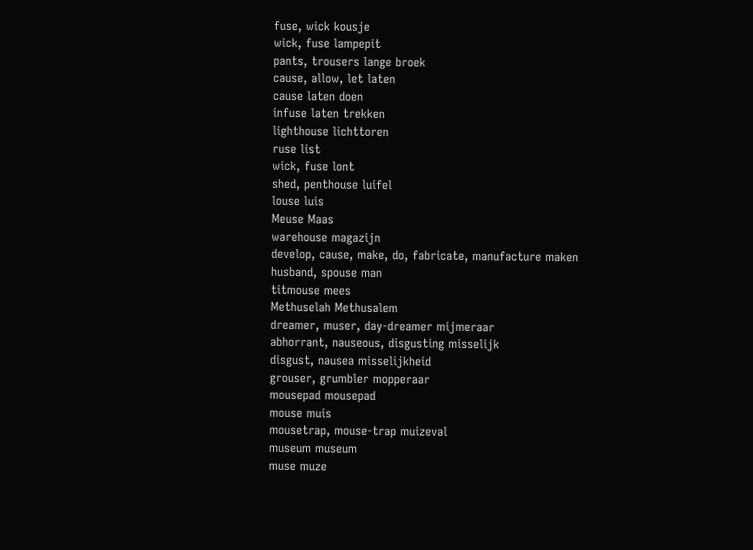fuse, wick kousje
wick, fuse lampepit
pants, trousers lange broek
cause, allow, let laten
cause laten doen
infuse laten trekken
lighthouse lichttoren
ruse list
wick, fuse lont
shed, penthouse luifel
louse luis
Meuse Maas
warehouse magazijn
develop, cause, make, do, fabricate, manufacture maken
husband, spouse man
titmouse mees
Methuselah Methusalem
dreamer, muser, day-dreamer mijmeraar
abhorrant, nauseous, disgusting misselijk
disgust, nausea misselijkheid
grouser, grumbler mopperaar
mousepad mousepad
mouse muis
mousetrap, mouse-trap muizeval
museum museum
muse muze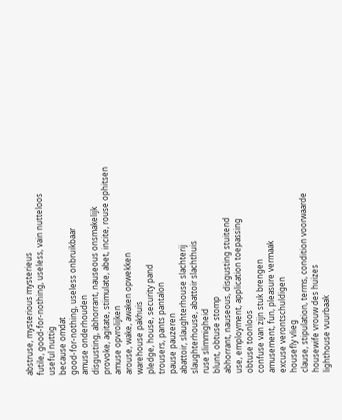abstruse, mysterious mysterieus
futile, good-for-nothing, useless, vain nutteloos
useful nuttig
because omdat
good-for-nothing, useless onbruikbaar
amuse onderhouden
disgusting, abhorrant, nauseous onsmakelijk
provoke, agitate, stimulate, abet, incite, rouse ophitsen
amuse opvrolijken
arouse, wake, awaken opwekken
warehouse pakhuis
pledge, house, security pand
trousers, pants pantalon
pause pauzeren
abattoir, slaughterhouse slachterij
slaughterhouse, abattoir slachthuis
ruse slimmigheid
blunt, obtuse stomp
abhorrant, nauseous, disgusting stuitend
use, employment, application toepassing
obtuse toonloos
confuse van zijn stuk brengen
amusement, fun, pleasure vermaak
excuse verontschuldigen
housefly vlieg
clause, stipulation, terms, condition voorwaarde
housewife vrouw des huizes
lighthouse vuurbaak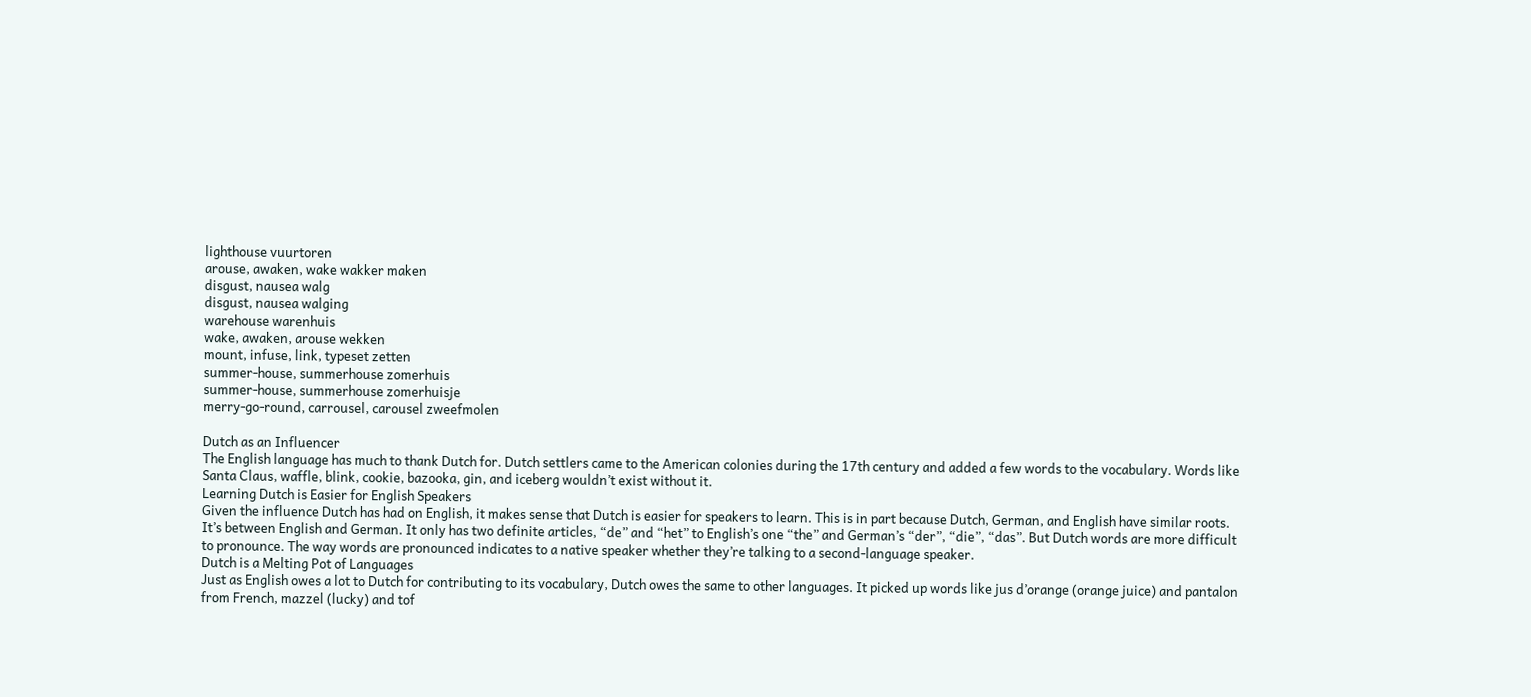lighthouse vuurtoren
arouse, awaken, wake wakker maken
disgust, nausea walg
disgust, nausea walging
warehouse warenhuis
wake, awaken, arouse wekken
mount, infuse, link, typeset zetten
summer-house, summerhouse zomerhuis
summer-house, summerhouse zomerhuisje
merry-go-round, carrousel, carousel zweefmolen

Dutch as an Influencer
The English language has much to thank Dutch for. Dutch settlers came to the American colonies during the 17th century and added a few words to the vocabulary. Words like Santa Claus, waffle, blink, cookie, bazooka, gin, and iceberg wouldn’t exist without it.
Learning Dutch is Easier for English Speakers
Given the influence Dutch has had on English, it makes sense that Dutch is easier for speakers to learn. This is in part because Dutch, German, and English have similar roots. It’s between English and German. It only has two definite articles, “de” and “het” to English’s one “the” and German’s “der”, “die”, “das”. But Dutch words are more difficult to pronounce. The way words are pronounced indicates to a native speaker whether they’re talking to a second-language speaker.
Dutch is a Melting Pot of Languages
Just as English owes a lot to Dutch for contributing to its vocabulary, Dutch owes the same to other languages. It picked up words like jus d’orange (orange juice) and pantalon from French, mazzel (lucky) and tof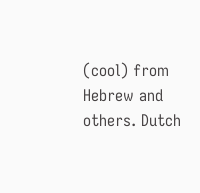(cool) from Hebrew and others. Dutch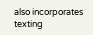also incorporates texting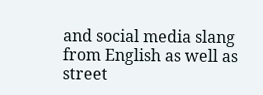and social media slang from English as well as street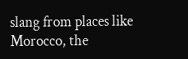slang from places like Morocco, the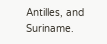Antilles, and Suriname.